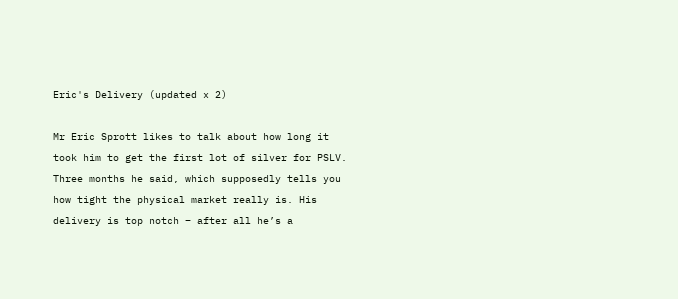Eric's Delivery (updated x 2)

Mr Eric Sprott likes to talk about how long it took him to get the first lot of silver for PSLV. Three months he said, which supposedly tells you how tight the physical market really is. His delivery is top notch – after all he’s a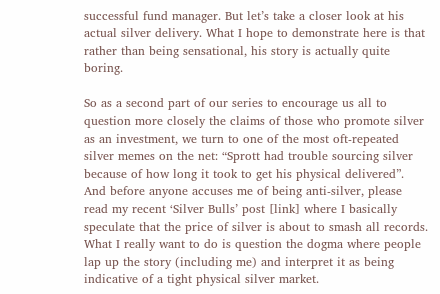successful fund manager. But let’s take a closer look at his actual silver delivery. What I hope to demonstrate here is that rather than being sensational, his story is actually quite boring.

So as a second part of our series to encourage us all to question more closely the claims of those who promote silver as an investment, we turn to one of the most oft-repeated silver memes on the net: “Sprott had trouble sourcing silver because of how long it took to get his physical delivered”. And before anyone accuses me of being anti-silver, please read my recent ‘Silver Bulls’ post [link] where I basically speculate that the price of silver is about to smash all records. What I really want to do is question the dogma where people lap up the story (including me) and interpret it as being indicative of a tight physical silver market.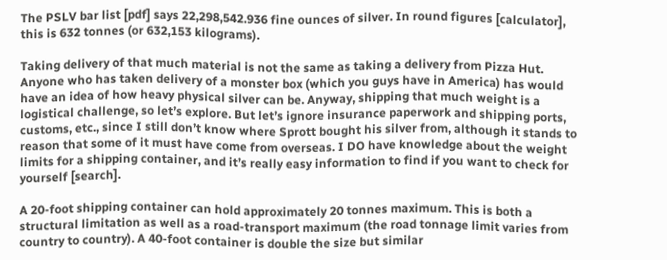The PSLV bar list [pdf] says 22,298,542.936 fine ounces of silver. In round figures [calculator], this is 632 tonnes (or 632,153 kilograms).

Taking delivery of that much material is not the same as taking a delivery from Pizza Hut. Anyone who has taken delivery of a monster box (which you guys have in America) has would have an idea of how heavy physical silver can be. Anyway, shipping that much weight is a logistical challenge, so let’s explore. But let’s ignore insurance paperwork and shipping ports, customs, etc., since I still don’t know where Sprott bought his silver from, although it stands to reason that some of it must have come from overseas. I DO have knowledge about the weight limits for a shipping container, and it’s really easy information to find if you want to check for yourself [search].

A 20-foot shipping container can hold approximately 20 tonnes maximum. This is both a structural limitation as well as a road-transport maximum (the road tonnage limit varies from country to country). A 40-foot container is double the size but similar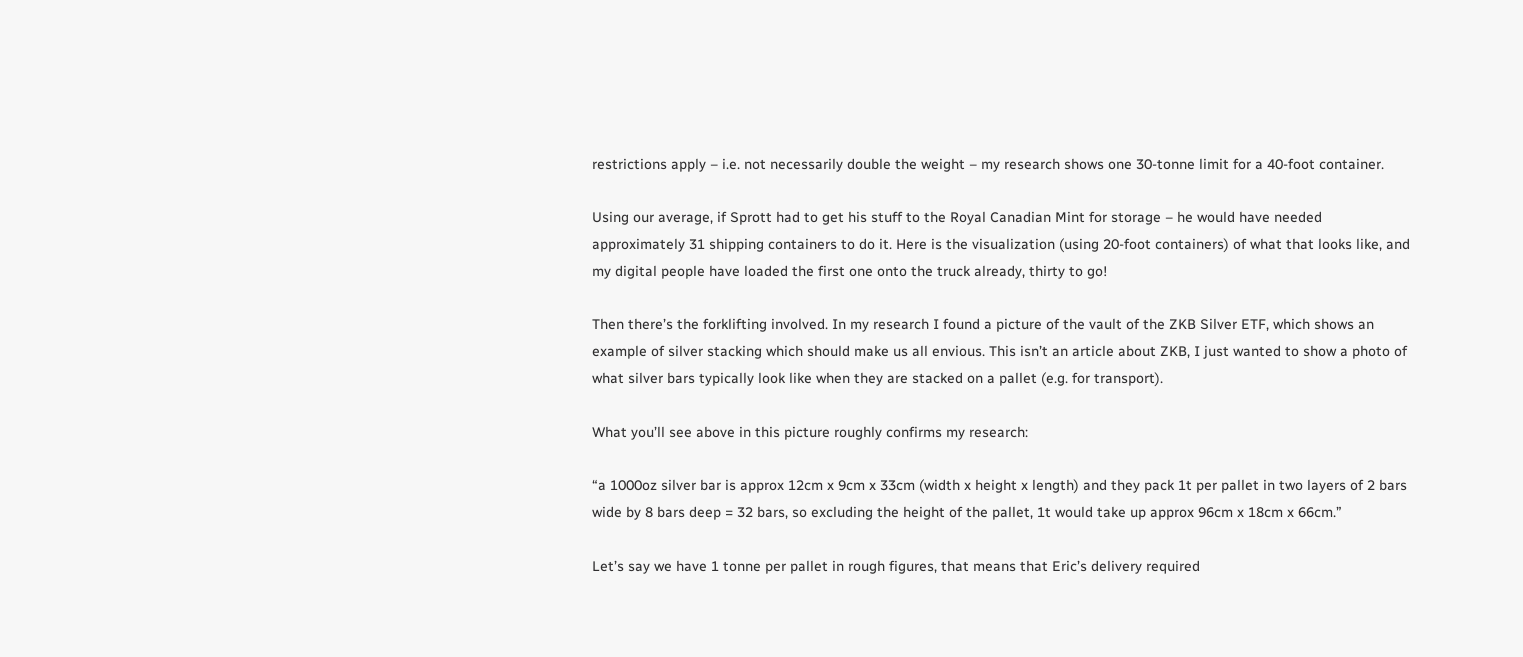restrictions apply – i.e. not necessarily double the weight – my research shows one 30-tonne limit for a 40-foot container.

Using our average, if Sprott had to get his stuff to the Royal Canadian Mint for storage – he would have needed approximately 31 shipping containers to do it. Here is the visualization (using 20-foot containers) of what that looks like, and my digital people have loaded the first one onto the truck already, thirty to go!

Then there’s the forklifting involved. In my research I found a picture of the vault of the ZKB Silver ETF, which shows an example of silver stacking which should make us all envious. This isn’t an article about ZKB, I just wanted to show a photo of what silver bars typically look like when they are stacked on a pallet (e.g. for transport).

What you’ll see above in this picture roughly confirms my research:

“a 1000oz silver bar is approx 12cm x 9cm x 33cm (width x height x length) and they pack 1t per pallet in two layers of 2 bars wide by 8 bars deep = 32 bars, so excluding the height of the pallet, 1t would take up approx 96cm x 18cm x 66cm.”

Let’s say we have 1 tonne per pallet in rough figures, that means that Eric’s delivery required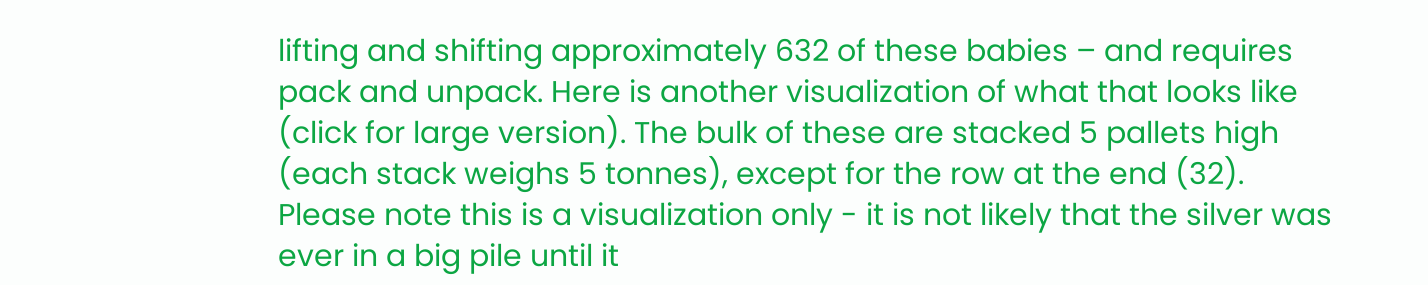lifting and shifting approximately 632 of these babies – and requires pack and unpack. Here is another visualization of what that looks like (click for large version). The bulk of these are stacked 5 pallets high (each stack weighs 5 tonnes), except for the row at the end (32). Please note this is a visualization only - it is not likely that the silver was ever in a big pile until it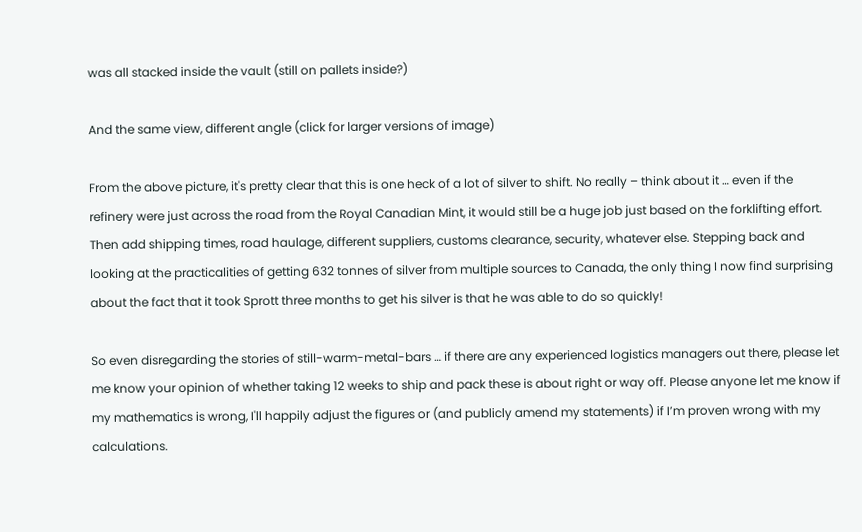was all stacked inside the vault (still on pallets inside?)

And the same view, different angle (click for larger versions of image)

From the above picture, it's pretty clear that this is one heck of a lot of silver to shift. No really – think about it … even if the refinery were just across the road from the Royal Canadian Mint, it would still be a huge job just based on the forklifting effort. Then add shipping times, road haulage, different suppliers, customs clearance, security, whatever else. Stepping back and looking at the practicalities of getting 632 tonnes of silver from multiple sources to Canada, the only thing I now find surprising about the fact that it took Sprott three months to get his silver is that he was able to do so quickly!

So even disregarding the stories of still-warm-metal-bars … if there are any experienced logistics managers out there, please let me know your opinion of whether taking 12 weeks to ship and pack these is about right or way off. Please anyone let me know if my mathematics is wrong, I'll happily adjust the figures or (and publicly amend my statements) if I’m proven wrong with my calculations.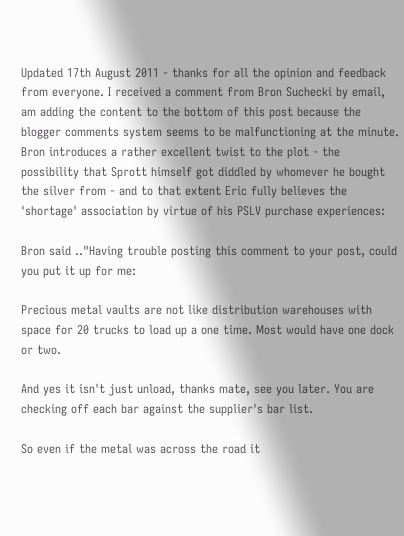Updated 17th August 2011 - thanks for all the opinion and feedback from everyone. I received a comment from Bron Suchecki by email, am adding the content to the bottom of this post because the blogger comments system seems to be malfunctioning at the minute. Bron introduces a rather excellent twist to the plot - the possibility that Sprott himself got diddled by whomever he bought the silver from - and to that extent Eric fully believes the 'shortage' association by virtue of his PSLV purchase experiences:

Bron said .."Having trouble posting this comment to your post, could you put it up for me:

Precious metal vaults are not like distribution warehouses with space for 20 trucks to load up a one time. Most would have one dock or two.

And yes it isn't just unload, thanks mate, see you later. You are checking off each bar against the supplier's bar list.

So even if the metal was across the road it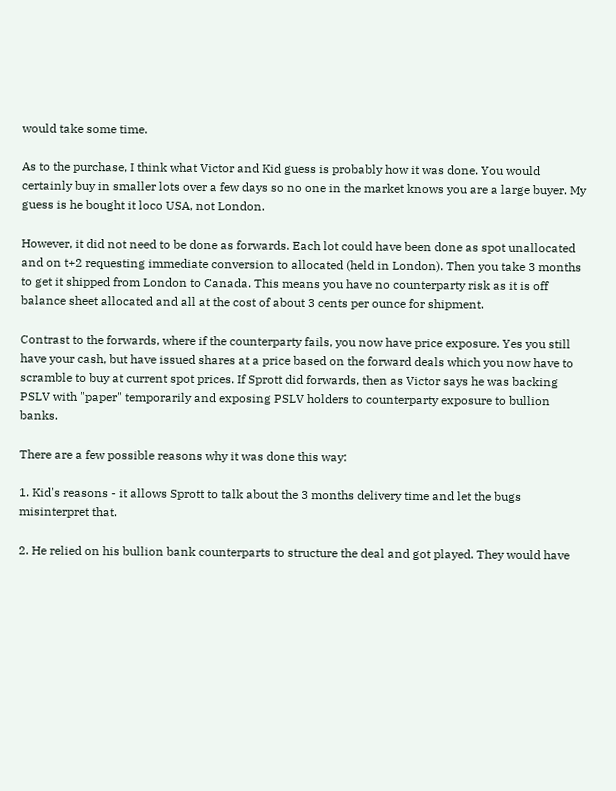would take some time.

As to the purchase, I think what Victor and Kid guess is probably how it was done. You would certainly buy in smaller lots over a few days so no one in the market knows you are a large buyer. My guess is he bought it loco USA, not London.

However, it did not need to be done as forwards. Each lot could have been done as spot unallocated and on t+2 requesting immediate conversion to allocated (held in London). Then you take 3 months to get it shipped from London to Canada. This means you have no counterparty risk as it is off balance sheet allocated and all at the cost of about 3 cents per ounce for shipment.

Contrast to the forwards, where if the counterparty fails, you now have price exposure. Yes you still have your cash, but have issued shares at a price based on the forward deals which you now have to scramble to buy at current spot prices. If Sprott did forwards, then as Victor says he was backing PSLV with "paper" temporarily and exposing PSLV holders to counterparty exposure to bullion banks.

There are a few possible reasons why it was done this way:

1. Kid's reasons - it allows Sprott to talk about the 3 months delivery time and let the bugs misinterpret that.

2. He relied on his bullion bank counterparts to structure the deal and got played. They would have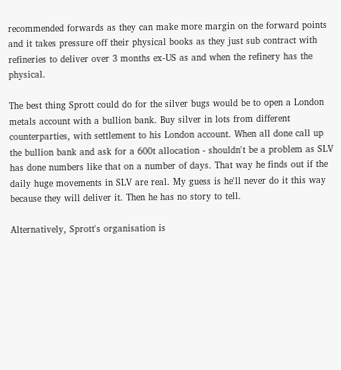recommended forwards as they can make more margin on the forward points and it takes pressure off their physical books as they just sub contract with refineries to deliver over 3 months ex-US as and when the refinery has the physical.

The best thing Sprott could do for the silver bugs would be to open a London metals account with a bullion bank. Buy silver in lots from different counterparties, with settlement to his London account. When all done call up the bullion bank and ask for a 600t allocation - shouldn't be a problem as SLV has done numbers like that on a number of days. That way he finds out if the daily huge movements in SLV are real. My guess is he'll never do it this way because they will deliver it. Then he has no story to tell.

Alternatively, Sprott's organisation is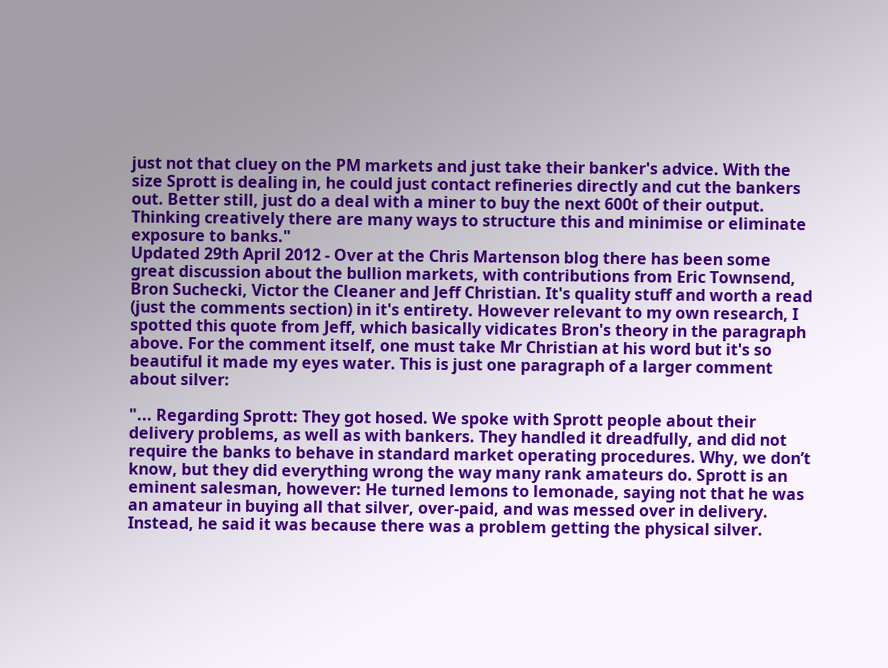just not that cluey on the PM markets and just take their banker's advice. With the size Sprott is dealing in, he could just contact refineries directly and cut the bankers out. Better still, just do a deal with a miner to buy the next 600t of their output. Thinking creatively there are many ways to structure this and minimise or eliminate exposure to banks."
Updated 29th April 2012 - Over at the Chris Martenson blog there has been some great discussion about the bullion markets, with contributions from Eric Townsend, Bron Suchecki, Victor the Cleaner and Jeff Christian. It's quality stuff and worth a read (just the comments section) in it's entirety. However relevant to my own research, I spotted this quote from Jeff, which basically vidicates Bron's theory in the paragraph above. For the comment itself, one must take Mr Christian at his word but it's so beautiful it made my eyes water. This is just one paragraph of a larger comment about silver:

"... Regarding Sprott: They got hosed. We spoke with Sprott people about their delivery problems, as well as with bankers. They handled it dreadfully, and did not require the banks to behave in standard market operating procedures. Why, we don’t know, but they did everything wrong the way many rank amateurs do. Sprott is an eminent salesman, however: He turned lemons to lemonade, saying not that he was an amateur in buying all that silver, over-paid, and was messed over in delivery. Instead, he said it was because there was a problem getting the physical silver.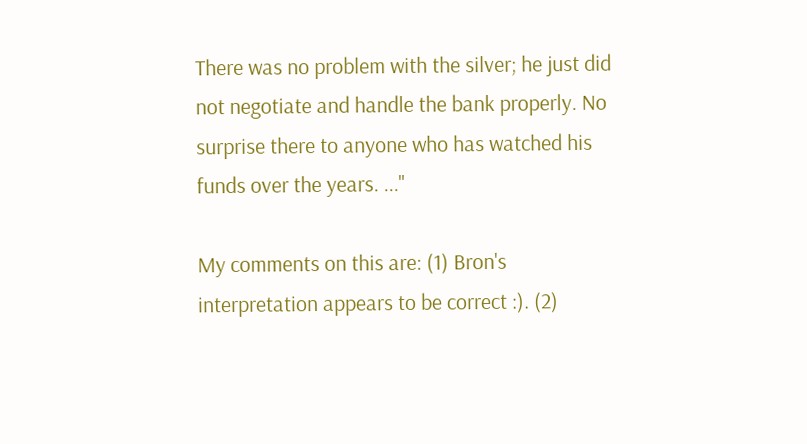There was no problem with the silver; he just did not negotiate and handle the bank properly. No surprise there to anyone who has watched his funds over the years. ..."

My comments on this are: (1) Bron's interpretation appears to be correct :). (2)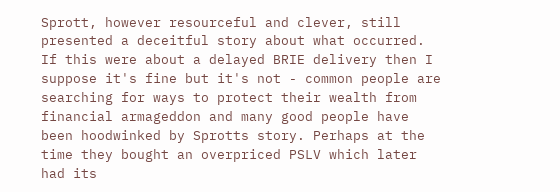Sprott, however resourceful and clever, still presented a deceitful story about what occurred. If this were about a delayed BRIE delivery then I suppose it's fine but it's not - common people are searching for ways to protect their wealth from financial armageddon and many good people have been hoodwinked by Sprotts story. Perhaps at the time they bought an overpriced PSLV which later had its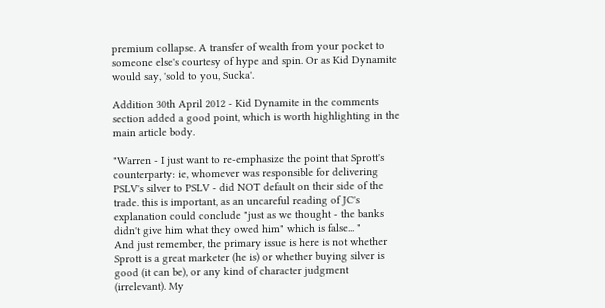premium collapse. A transfer of wealth from your pocket to someone else's courtesy of hype and spin. Or as Kid Dynamite would say, 'sold to you, Sucka'.

Addition 30th April 2012 - Kid Dynamite in the comments section added a good point, which is worth highlighting in the main article body.

"Warren - I just want to re-emphasize the point that Sprott's counterparty: ie, whomever was responsible for delivering PSLV's silver to PSLV - did NOT default on their side of the trade. this is important, as an uncareful reading of JC's explanation could conclude "just as we thought - the banks didn't give him what they owed him" which is false... "
And just remember, the primary issue is here is not whether Sprott is a great marketer (he is) or whether buying silver is good (it can be), or any kind of character judgment (irrelevant). My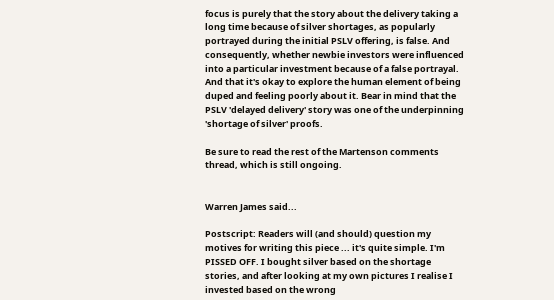focus is purely that the story about the delivery taking a long time because of silver shortages, as popularly portrayed during the initial PSLV offering, is false. And consequently, whether newbie investors were influenced into a particular investment because of a false portrayal. And that it's okay to explore the human element of being duped and feeling poorly about it. Bear in mind that the PSLV 'delayed delivery' story was one of the underpinning 'shortage of silver' proofs.

Be sure to read the rest of the Martenson comments thread, which is still ongoing.


Warren James said...

Postscript: Readers will (and should) question my motives for writing this piece ... it's quite simple. I'm PISSED OFF. I bought silver based on the shortage stories, and after looking at my own pictures I realise I invested based on the wrong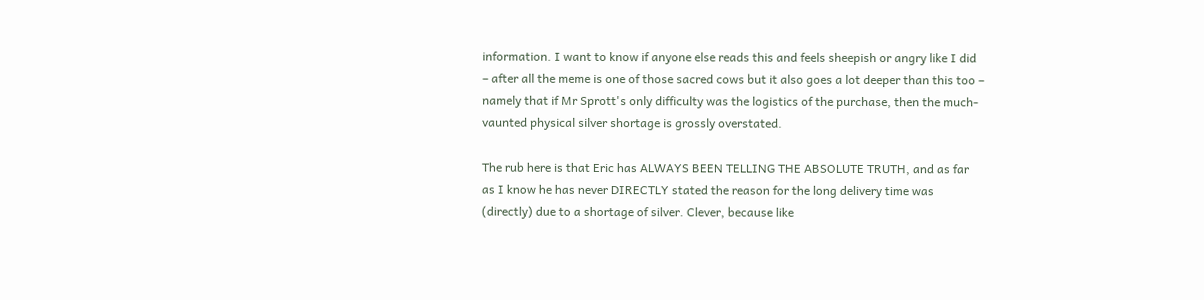information. I want to know if anyone else reads this and feels sheepish or angry like I did – after all the meme is one of those sacred cows but it also goes a lot deeper than this too – namely that if Mr Sprott's only difficulty was the logistics of the purchase, then the much-vaunted physical silver shortage is grossly overstated.

The rub here is that Eric has ALWAYS BEEN TELLING THE ABSOLUTE TRUTH, and as far as I know he has never DIRECTLY stated the reason for the long delivery time was (directly) due to a shortage of silver. Clever, because like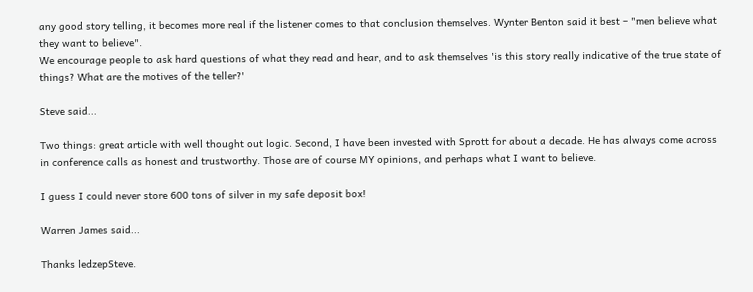any good story telling, it becomes more real if the listener comes to that conclusion themselves. Wynter Benton said it best – "men believe what they want to believe".
We encourage people to ask hard questions of what they read and hear, and to ask themselves 'is this story really indicative of the true state of things? What are the motives of the teller?'

Steve said...

Two things: great article with well thought out logic. Second, I have been invested with Sprott for about a decade. He has always come across in conference calls as honest and trustworthy. Those are of course MY opinions, and perhaps what I want to believe.

I guess I could never store 600 tons of silver in my safe deposit box!

Warren James said...

Thanks ledzepSteve.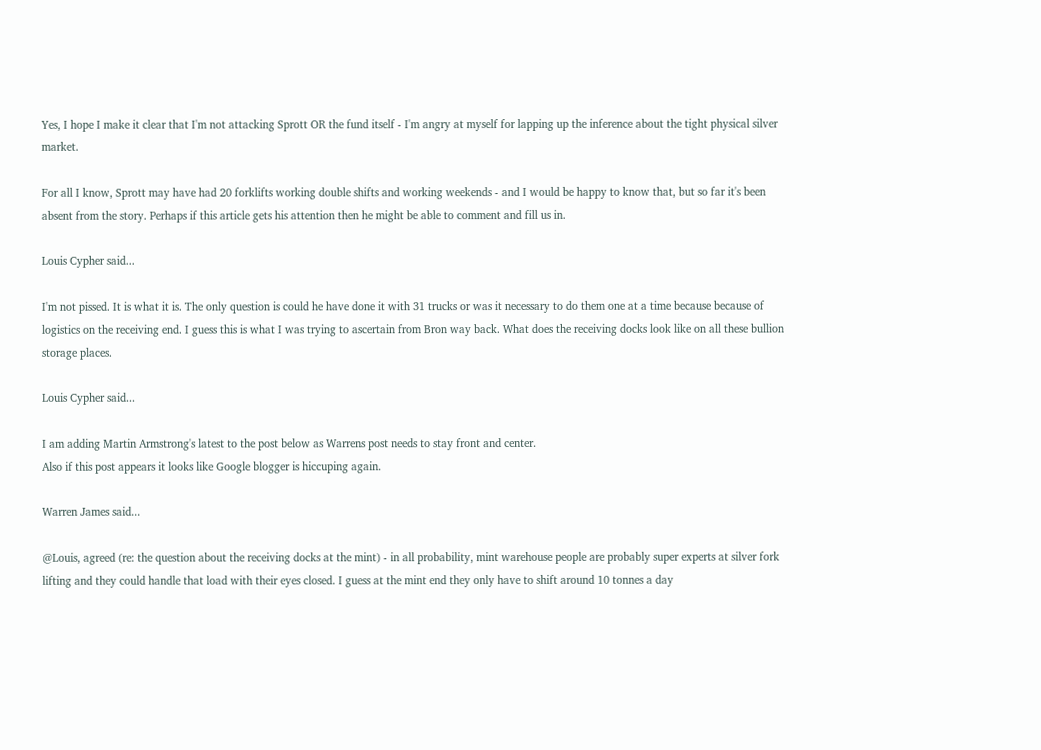Yes, I hope I make it clear that I'm not attacking Sprott OR the fund itself - I'm angry at myself for lapping up the inference about the tight physical silver market.

For all I know, Sprott may have had 20 forklifts working double shifts and working weekends - and I would be happy to know that, but so far it's been absent from the story. Perhaps if this article gets his attention then he might be able to comment and fill us in.

Louis Cypher said...

I'm not pissed. It is what it is. The only question is could he have done it with 31 trucks or was it necessary to do them one at a time because because of logistics on the receiving end. I guess this is what I was trying to ascertain from Bron way back. What does the receiving docks look like on all these bullion storage places.

Louis Cypher said...

I am adding Martin Armstrong's latest to the post below as Warrens post needs to stay front and center.
Also if this post appears it looks like Google blogger is hiccuping again.

Warren James said...

@Louis, agreed (re: the question about the receiving docks at the mint) - in all probability, mint warehouse people are probably super experts at silver fork lifting and they could handle that load with their eyes closed. I guess at the mint end they only have to shift around 10 tonnes a day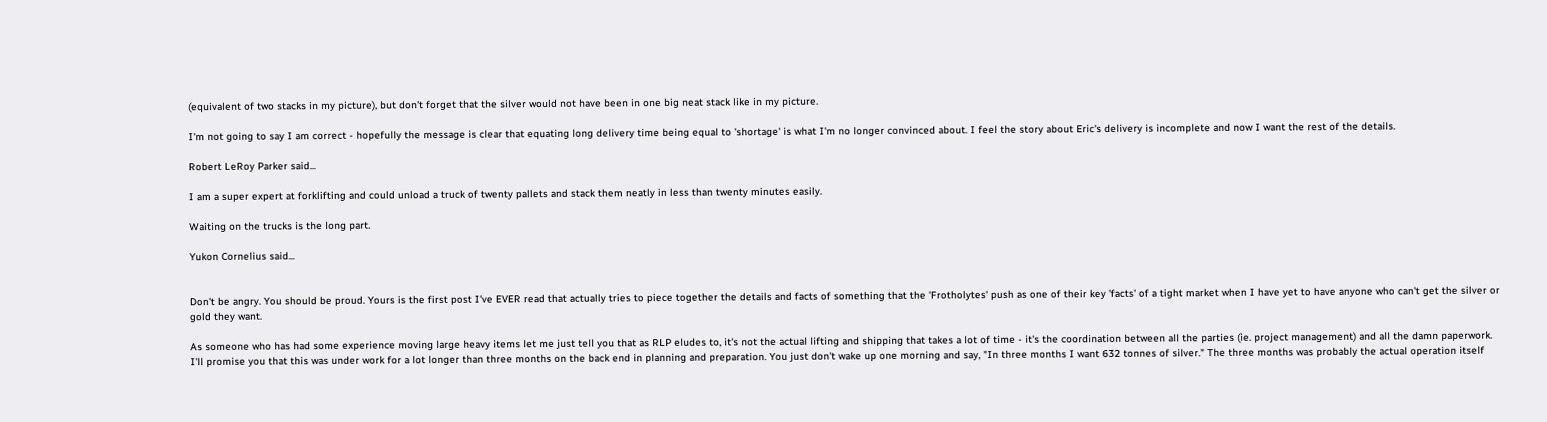(equivalent of two stacks in my picture), but don't forget that the silver would not have been in one big neat stack like in my picture.

I'm not going to say I am correct - hopefully the message is clear that equating long delivery time being equal to 'shortage' is what I'm no longer convinced about. I feel the story about Eric's delivery is incomplete and now I want the rest of the details.

Robert LeRoy Parker said...

I am a super expert at forklifting and could unload a truck of twenty pallets and stack them neatly in less than twenty minutes easily.

Waiting on the trucks is the long part.

Yukon Cornelius said...


Don't be angry. You should be proud. Yours is the first post I've EVER read that actually tries to piece together the details and facts of something that the 'Frotholytes' push as one of their key 'facts' of a tight market when I have yet to have anyone who can't get the silver or gold they want.

As someone who has had some experience moving large heavy items let me just tell you that as RLP eludes to, it's not the actual lifting and shipping that takes a lot of time - it's the coordination between all the parties (ie. project management) and all the damn paperwork. I'll promise you that this was under work for a lot longer than three months on the back end in planning and preparation. You just don't wake up one morning and say, "In three months I want 632 tonnes of silver." The three months was probably the actual operation itself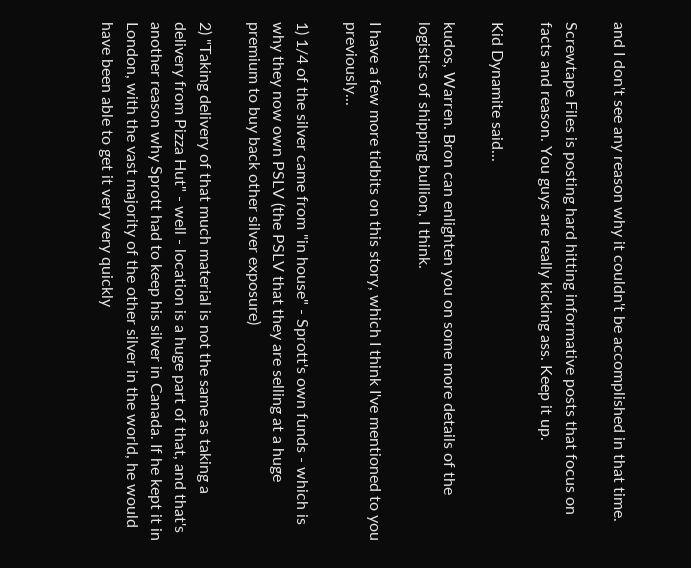and I don't see any reason why it couldn't be accomplished in that time.

Screwtape Files is posting hard hitting informative posts that focus on facts and reason. You guys are really kicking ass. Keep it up.

Kid Dynamite said...

kudos, Warren. Bron can enlighten you on some more details of the logistics of shipping bullion, I think.

I have a few more tidbits on this story, which I think I've mentioned to you previously...

1) 1/4 of the silver came from "in house" - Sprott's own funds - which is why they now own PSLV (the PSLV that they are selling at a huge premium to buy back other silver exposure)

2) "Taking delivery of that much material is not the same as taking a delivery from Pizza Hut" - well - location is a huge part of that, and that's another reason why Sprott had to keep his silver in Canada. If he kept it in London, with the vast majority of the other silver in the world, he would have been able to get it very very quickly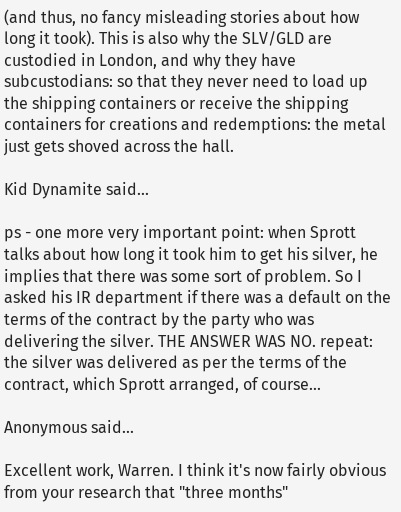(and thus, no fancy misleading stories about how long it took). This is also why the SLV/GLD are custodied in London, and why they have subcustodians: so that they never need to load up the shipping containers or receive the shipping containers for creations and redemptions: the metal just gets shoved across the hall.

Kid Dynamite said...

ps - one more very important point: when Sprott talks about how long it took him to get his silver, he implies that there was some sort of problem. So I asked his IR department if there was a default on the terms of the contract by the party who was delivering the silver. THE ANSWER WAS NO. repeat: the silver was delivered as per the terms of the contract, which Sprott arranged, of course...

Anonymous said...

Excellent work, Warren. I think it's now fairly obvious from your research that "three months"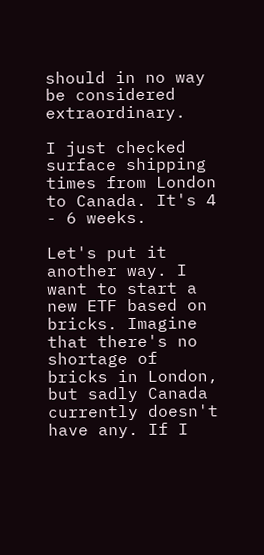should in no way be considered extraordinary.

I just checked surface shipping times from London to Canada. It's 4 - 6 weeks.

Let's put it another way. I want to start a new ETF based on bricks. Imagine that there's no shortage of bricks in London, but sadly Canada currently doesn't have any. If I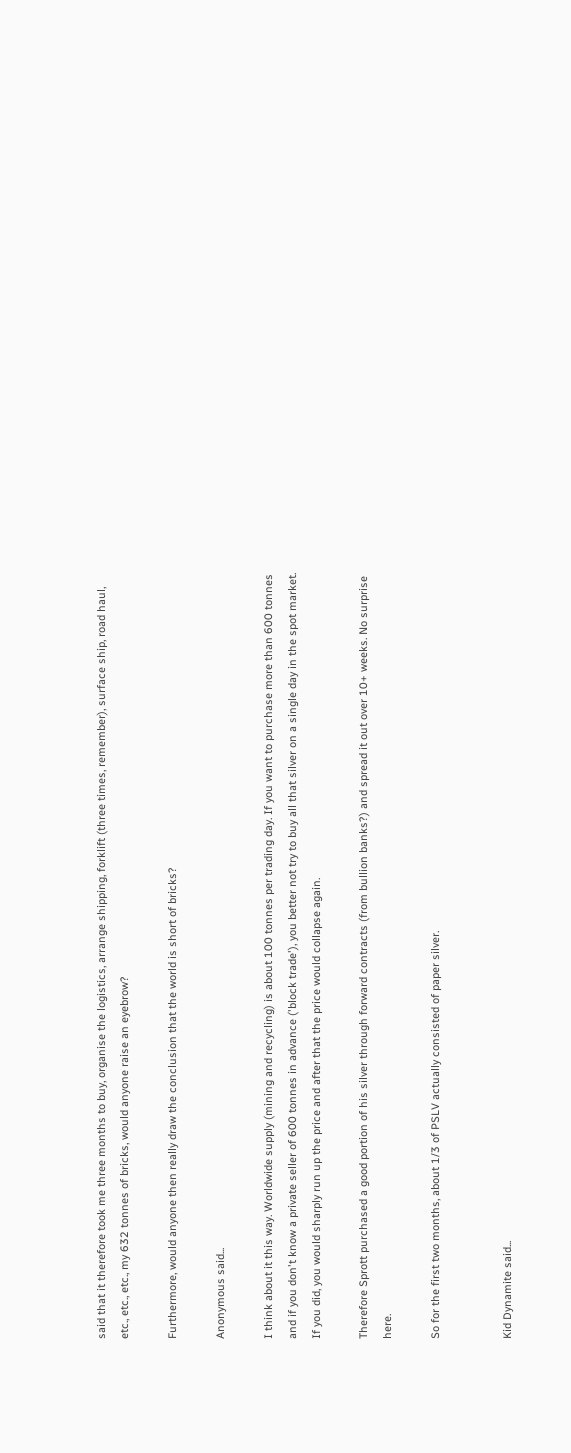said that it therefore took me three months to buy, organise the logistics, arrange shipping, forklift (three times, remember), surface ship, road haul, etc., etc., etc., my 632 tonnes of bricks, would anyone raise an eyebrow?

Furthermore, would anyone then really draw the conclusion that the world is short of bricks?

Anonymous said...

I think about it this way. Worldwide supply (mining and recycling) is about 100 tonnes per trading day. If you want to purchase more than 600 tonnes and if you don't know a private seller of 600 tonnes in advance ('block trade'), you better not try to buy all that silver on a single day in the spot market. If you did, you would sharply run up the price and after that the price would collapse again.

Therefore Sprott purchased a good portion of his silver through forward contracts (from bullion banks?) and spread it out over 10+ weeks. No surprise here.

So for the first two months, about 1/3 of PSLV actually consisted of paper silver.


Kid Dynamite said...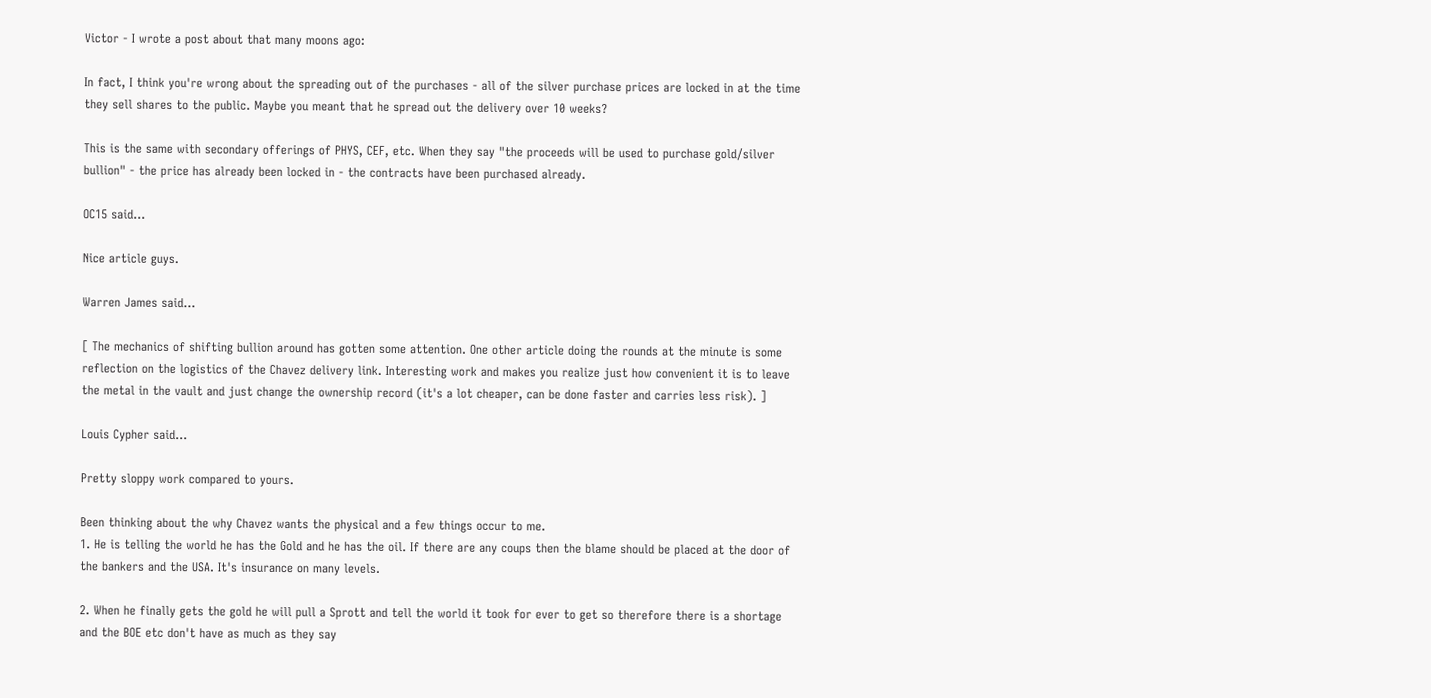Victor - I wrote a post about that many moons ago:

In fact, I think you're wrong about the spreading out of the purchases - all of the silver purchase prices are locked in at the time they sell shares to the public. Maybe you meant that he spread out the delivery over 10 weeks?

This is the same with secondary offerings of PHYS, CEF, etc. When they say "the proceeds will be used to purchase gold/silver bullion" - the price has already been locked in - the contracts have been purchased already.

OC15 said...

Nice article guys.

Warren James said...

[ The mechanics of shifting bullion around has gotten some attention. One other article doing the rounds at the minute is some reflection on the logistics of the Chavez delivery link. Interesting work and makes you realize just how convenient it is to leave the metal in the vault and just change the ownership record (it's a lot cheaper, can be done faster and carries less risk). ]

Louis Cypher said...

Pretty sloppy work compared to yours.

Been thinking about the why Chavez wants the physical and a few things occur to me.
1. He is telling the world he has the Gold and he has the oil. If there are any coups then the blame should be placed at the door of the bankers and the USA. It's insurance on many levels.

2. When he finally gets the gold he will pull a Sprott and tell the world it took for ever to get so therefore there is a shortage and the BOE etc don't have as much as they say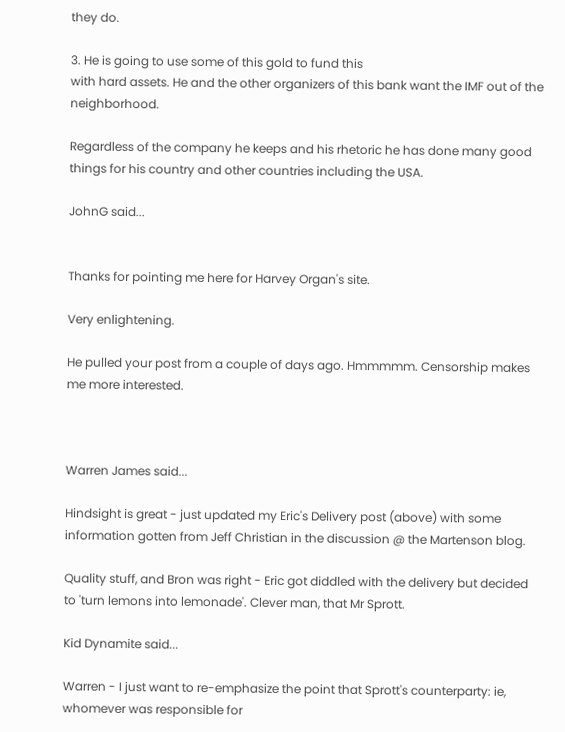they do.

3. He is going to use some of this gold to fund this
with hard assets. He and the other organizers of this bank want the IMF out of the neighborhood.

Regardless of the company he keeps and his rhetoric he has done many good things for his country and other countries including the USA.

JohnG said...


Thanks for pointing me here for Harvey Organ's site.

Very enlightening.

He pulled your post from a couple of days ago. Hmmmmm. Censorship makes me more interested.



Warren James said...

Hindsight is great - just updated my Eric's Delivery post (above) with some information gotten from Jeff Christian in the discussion @ the Martenson blog.

Quality stuff, and Bron was right - Eric got diddled with the delivery but decided to 'turn lemons into lemonade'. Clever man, that Mr Sprott.

Kid Dynamite said...

Warren - I just want to re-emphasize the point that Sprott's counterparty: ie, whomever was responsible for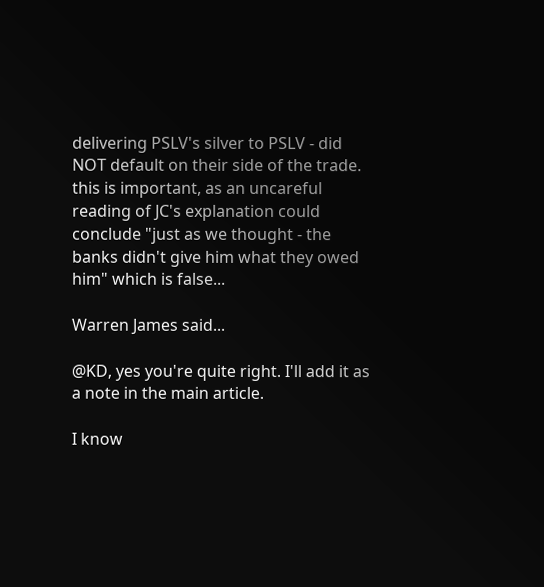delivering PSLV's silver to PSLV - did NOT default on their side of the trade. this is important, as an uncareful reading of JC's explanation could conclude "just as we thought - the banks didn't give him what they owed him" which is false...

Warren James said...

@KD, yes you're quite right. I'll add it as a note in the main article.

I know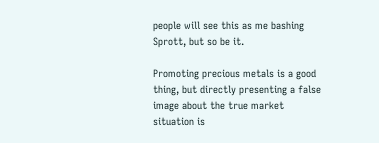people will see this as me bashing Sprott, but so be it.

Promoting precious metals is a good thing, but directly presenting a false image about the true market situation is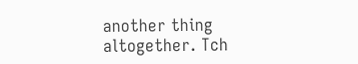another thing altogether. Tch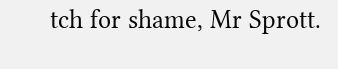tch for shame, Mr Sprott.